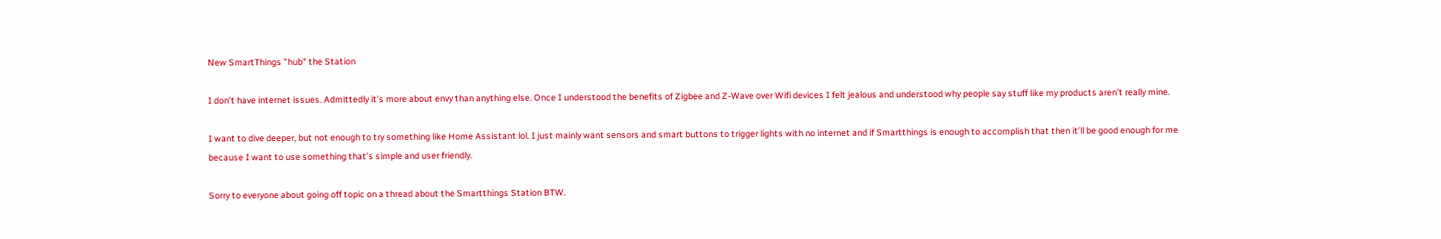New SmartThings "hub" the Station

I don’t have internet issues. Admittedly it’s more about envy than anything else. Once I understood the benefits of Zigbee and Z-Wave over Wifi devices I felt jealous and understood why people say stuff like my products aren’t really mine.

I want to dive deeper, but not enough to try something like Home Assistant lol. I just mainly want sensors and smart buttons to trigger lights with no internet and if Smartthings is enough to accomplish that then it’ll be good enough for me because I want to use something that’s simple and user friendly.

Sorry to everyone about going off topic on a thread about the Smartthings Station BTW.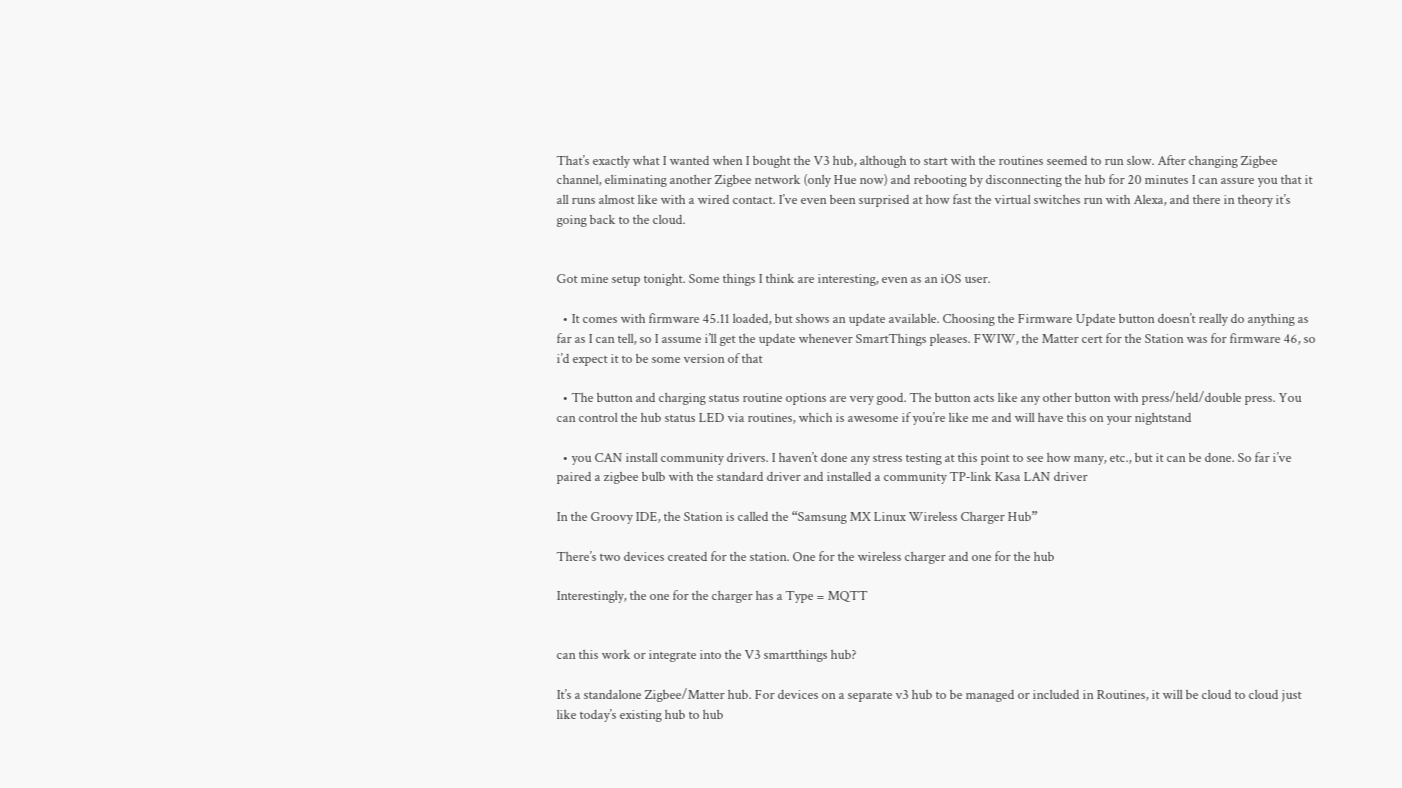That’s exactly what I wanted when I bought the V3 hub, although to start with the routines seemed to run slow. After changing Zigbee channel, eliminating another Zigbee network (only Hue now) and rebooting by disconnecting the hub for 20 minutes I can assure you that it all runs almost like with a wired contact. I’ve even been surprised at how fast the virtual switches run with Alexa, and there in theory it’s going back to the cloud.


Got mine setup tonight. Some things I think are interesting, even as an iOS user.

  • It comes with firmware 45.11 loaded, but shows an update available. Choosing the Firmware Update button doesn’t really do anything as far as I can tell, so I assume i’ll get the update whenever SmartThings pleases. FWIW, the Matter cert for the Station was for firmware 46, so i’d expect it to be some version of that

  • The button and charging status routine options are very good. The button acts like any other button with press/held/double press. You can control the hub status LED via routines, which is awesome if you’re like me and will have this on your nightstand

  • you CAN install community drivers. I haven’t done any stress testing at this point to see how many, etc., but it can be done. So far i’ve paired a zigbee bulb with the standard driver and installed a community TP-link Kasa LAN driver

In the Groovy IDE, the Station is called the “Samsung MX Linux Wireless Charger Hub”

There’s two devices created for the station. One for the wireless charger and one for the hub

Interestingly, the one for the charger has a Type = MQTT


can this work or integrate into the V3 smartthings hub?

It’s a standalone Zigbee/Matter hub. For devices on a separate v3 hub to be managed or included in Routines, it will be cloud to cloud just like today’s existing hub to hub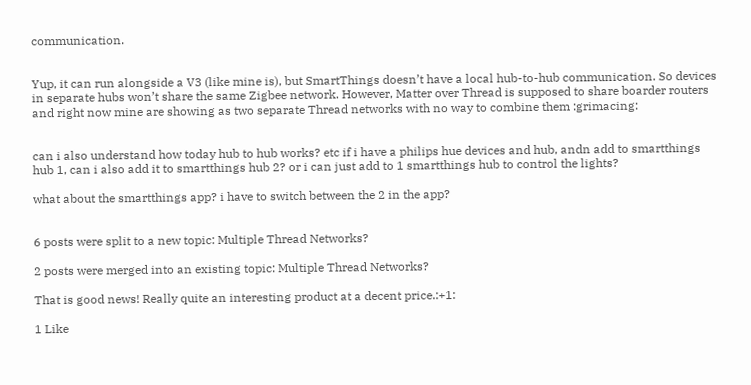communication.


Yup, it can run alongside a V3 (like mine is), but SmartThings doesn’t have a local hub-to-hub communication. So devices in separate hubs won’t share the same Zigbee network. However, Matter over Thread is supposed to share boarder routers and right now mine are showing as two separate Thread networks with no way to combine them :grimacing:


can i also understand how today hub to hub works? etc if i have a philips hue devices and hub, andn add to smartthings hub 1, can i also add it to smartthings hub 2? or i can just add to 1 smartthings hub to control the lights?

what about the smartthings app? i have to switch between the 2 in the app?


6 posts were split to a new topic: Multiple Thread Networks?

2 posts were merged into an existing topic: Multiple Thread Networks?

That is good news! Really quite an interesting product at a decent price.:+1:

1 Like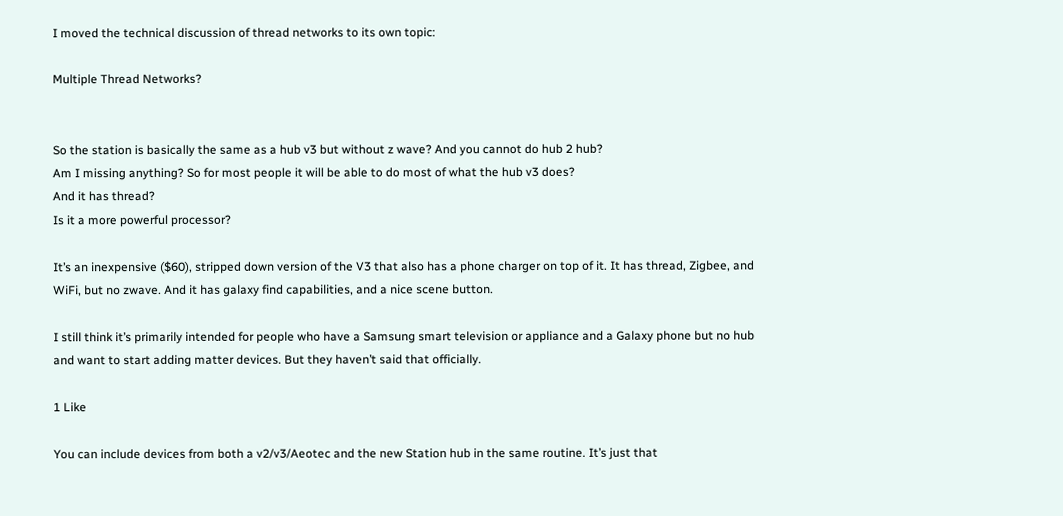I moved the technical discussion of thread networks to its own topic:

Multiple Thread Networks?


So the station is basically the same as a hub v3 but without z wave? And you cannot do hub 2 hub?
Am I missing anything? So for most people it will be able to do most of what the hub v3 does?
And it has thread?
Is it a more powerful processor?

It’s an inexpensive ($60), stripped down version of the V3 that also has a phone charger on top of it. It has thread, Zigbee, and WiFi, but no zwave. And it has galaxy find capabilities, and a nice scene button.

I still think it’s primarily intended for people who have a Samsung smart television or appliance and a Galaxy phone but no hub and want to start adding matter devices. But they haven’t said that officially.

1 Like

You can include devices from both a v2/v3/Aeotec and the new Station hub in the same routine. It’s just that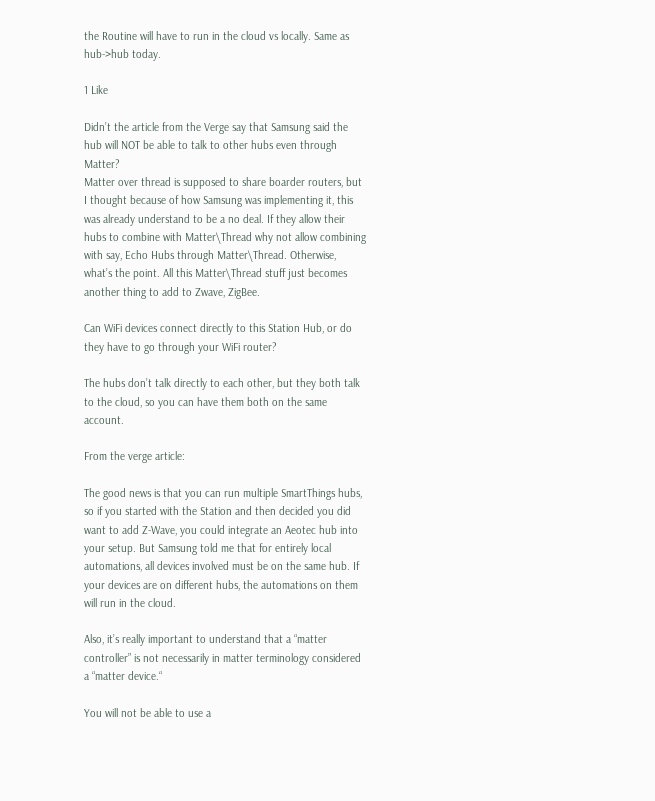the Routine will have to run in the cloud vs locally. Same as hub->hub today.

1 Like

Didn’t the article from the Verge say that Samsung said the hub will NOT be able to talk to other hubs even through Matter?
Matter over thread is supposed to share boarder routers, but I thought because of how Samsung was implementing it, this was already understand to be a no deal. If they allow their hubs to combine with Matter\Thread why not allow combining with say, Echo Hubs through Matter\Thread. Otherwise, what’s the point. All this Matter\Thread stuff just becomes another thing to add to Zwave, ZigBee.

Can WiFi devices connect directly to this Station Hub, or do they have to go through your WiFi router?

The hubs don’t talk directly to each other, but they both talk to the cloud, so you can have them both on the same account.

From the verge article:

The good news is that you can run multiple SmartThings hubs, so if you started with the Station and then decided you did want to add Z-Wave, you could integrate an Aeotec hub into your setup. But Samsung told me that for entirely local automations, all devices involved must be on the same hub. If your devices are on different hubs, the automations on them will run in the cloud.

Also, it’s really important to understand that a “matter controller” is not necessarily in matter terminology considered a “matter device.“

You will not be able to use a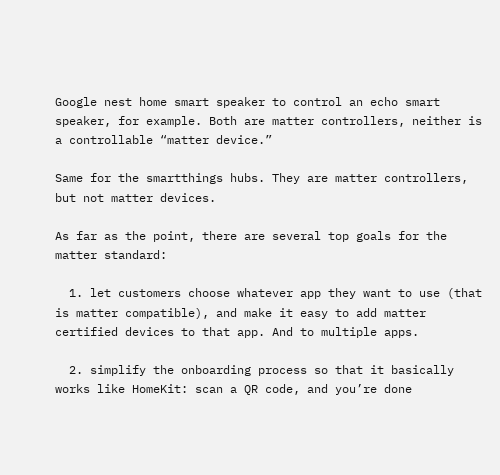Google nest home smart speaker to control an echo smart speaker, for example. Both are matter controllers, neither is a controllable “matter device.”

Same for the smartthings hubs. They are matter controllers, but not matter devices.

As far as the point, there are several top goals for the matter standard:

  1. let customers choose whatever app they want to use (that is matter compatible), and make it easy to add matter certified devices to that app. And to multiple apps.

  2. simplify the onboarding process so that it basically works like HomeKit: scan a QR code, and you’re done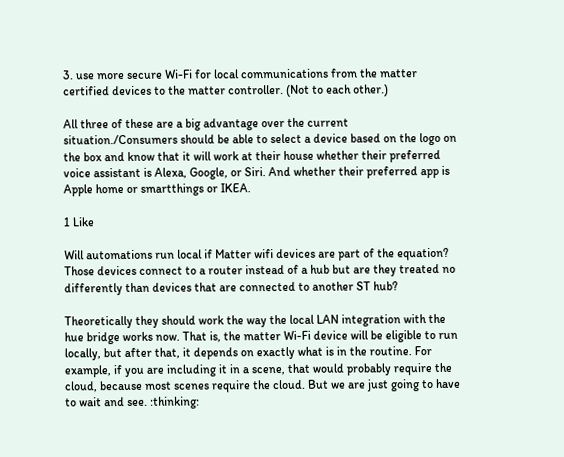3. use more secure Wi-Fi for local communications from the matter certified devices to the matter controller. (Not to each other.)

All three of these are a big advantage over the current situation./Consumers should be able to select a device based on the logo on the box and know that it will work at their house whether their preferred voice assistant is Alexa, Google, or Siri. And whether their preferred app is Apple home or smartthings or IKEA.

1 Like

Will automations run local if Matter wifi devices are part of the equation? Those devices connect to a router instead of a hub but are they treated no differently than devices that are connected to another ST hub?

Theoretically they should work the way the local LAN integration with the hue bridge works now. That is, the matter Wi-Fi device will be eligible to run locally, but after that, it depends on exactly what is in the routine. For example, if you are including it in a scene, that would probably require the cloud, because most scenes require the cloud. But we are just going to have to wait and see. :thinking: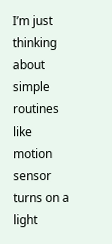I’m just thinking about simple routines like motion sensor turns on a light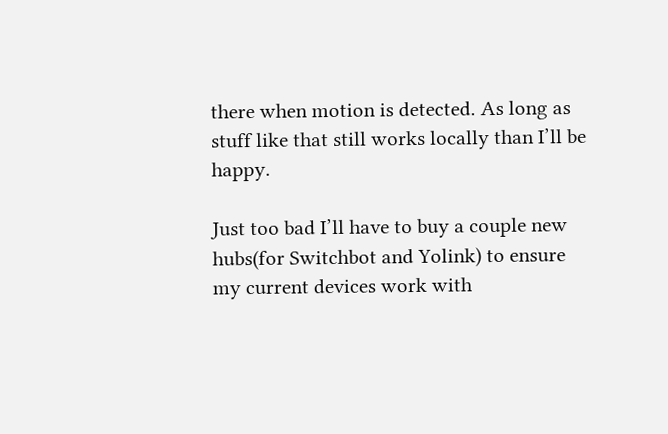there when motion is detected. As long as stuff like that still works locally than I’ll be happy.

Just too bad I’ll have to buy a couple new hubs(for Switchbot and Yolink) to ensure my current devices work with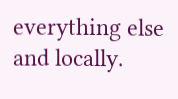everything else and locally.